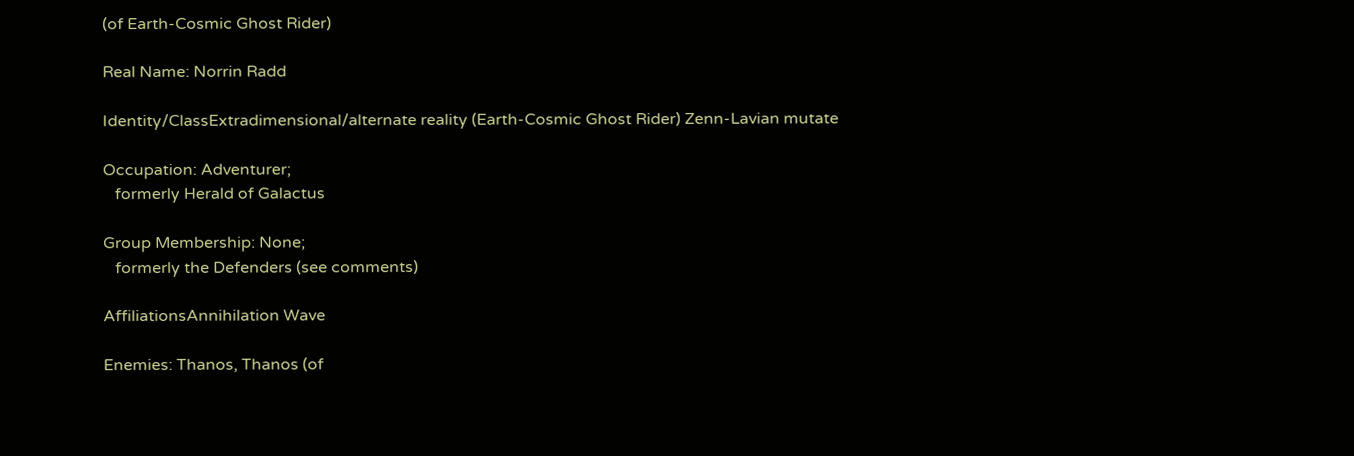(of Earth-Cosmic Ghost Rider)

Real Name: Norrin Radd

Identity/ClassExtradimensional/alternate reality (Earth-Cosmic Ghost Rider) Zenn-Lavian mutate

Occupation: Adventurer;
   formerly Herald of Galactus

Group Membership: None;
   formerly the Defenders (see comments)

AffiliationsAnnihilation Wave

Enemies: Thanos, Thanos (of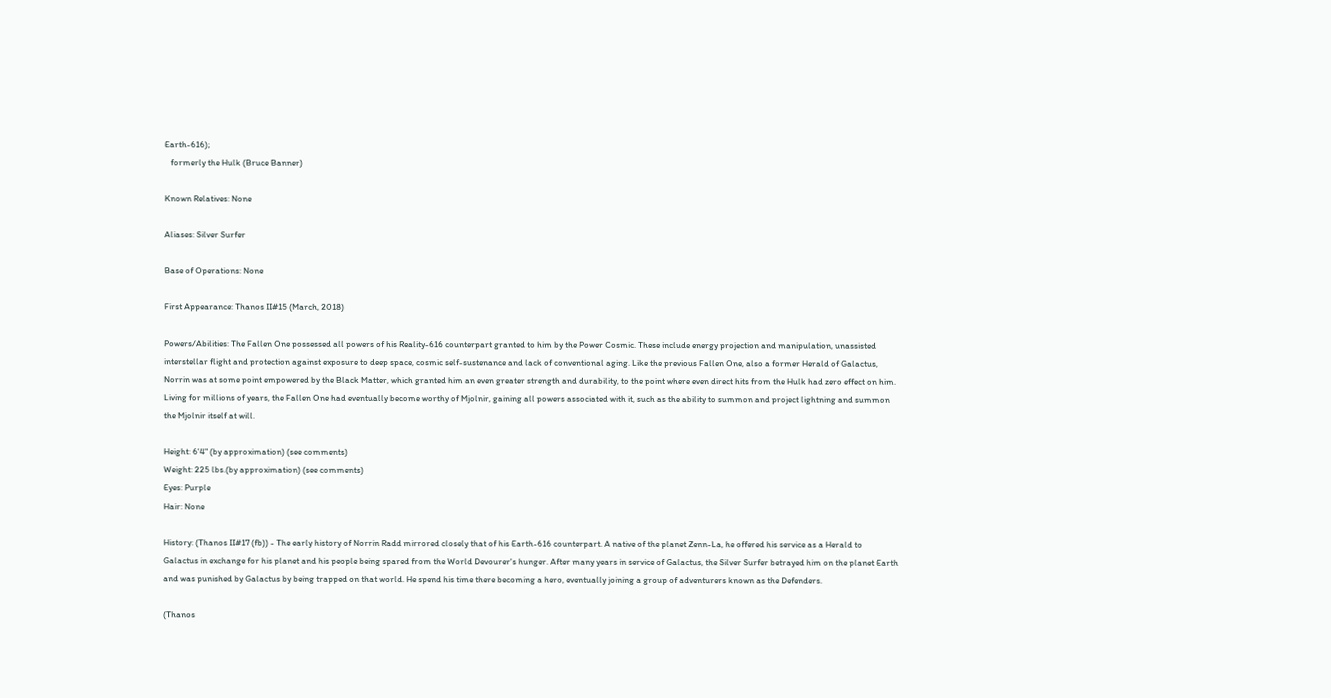Earth-616);
   formerly the Hulk (Bruce Banner)

Known Relatives: None

Aliases: Silver Surfer

Base of Operations: None

First Appearance: Thanos II#15 (March, 2018)

Powers/Abilities: The Fallen One possessed all powers of his Reality-616 counterpart granted to him by the Power Cosmic. These include energy projection and manipulation, unassisted interstellar flight and protection against exposure to deep space, cosmic self-sustenance and lack of conventional aging. Like the previous Fallen One, also a former Herald of Galactus, Norrin was at some point empowered by the Black Matter, which granted him an even greater strength and durability, to the point where even direct hits from the Hulk had zero effect on him. Living for millions of years, the Fallen One had eventually become worthy of Mjolnir, gaining all powers associated with it, such as the ability to summon and project lightning and summon the Mjolnir itself at will.

Height: 6'4" (by approximation) (see comments)
Weight: 225 lbs.(by approximation) (see comments)
Eyes: Purple
Hair: None

History: (Thanos II#17 (fb)) - The early history of Norrin Radd mirrored closely that of his Earth-616 counterpart. A native of the planet Zenn-La, he offered his service as a Herald to Galactus in exchange for his planet and his people being spared from the World Devourer's hunger. After many years in service of Galactus, the Silver Surfer betrayed him on the planet Earth and was punished by Galactus by being trapped on that world. He spend his time there becoming a hero, eventually joining a group of adventurers known as the Defenders.

(Thanos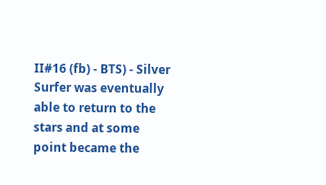II#16 (fb) - BTS) - Silver Surfer was eventually able to return to the stars and at some point became the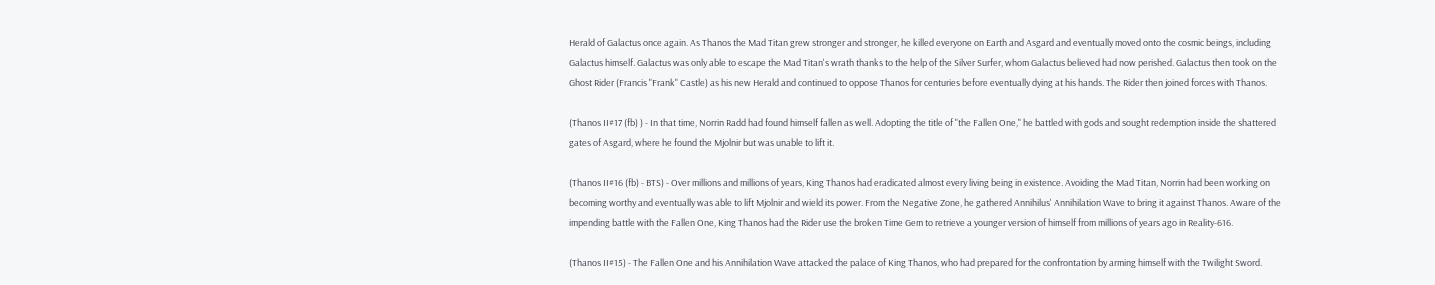Herald of Galactus once again. As Thanos the Mad Titan grew stronger and stronger, he killed everyone on Earth and Asgard and eventually moved onto the cosmic beings, including Galactus himself. Galactus was only able to escape the Mad Titan's wrath thanks to the help of the Silver Surfer, whom Galactus believed had now perished. Galactus then took on the Ghost Rider (Francis "Frank" Castle) as his new Herald and continued to oppose Thanos for centuries before eventually dying at his hands. The Rider then joined forces with Thanos.

(Thanos II#17 (fb) ) - In that time, Norrin Radd had found himself fallen as well. Adopting the title of "the Fallen One," he battled with gods and sought redemption inside the shattered gates of Asgard, where he found the Mjolnir but was unable to lift it.

(Thanos II#16 (fb) - BTS) - Over millions and millions of years, King Thanos had eradicated almost every living being in existence. Avoiding the Mad Titan, Norrin had been working on becoming worthy and eventually was able to lift Mjolnir and wield its power. From the Negative Zone, he gathered Annihilus' Annihilation Wave to bring it against Thanos. Aware of the impending battle with the Fallen One, King Thanos had the Rider use the broken Time Gem to retrieve a younger version of himself from millions of years ago in Reality-616.

(Thanos II#15) - The Fallen One and his Annihilation Wave attacked the palace of King Thanos, who had prepared for the confrontation by arming himself with the Twilight Sword.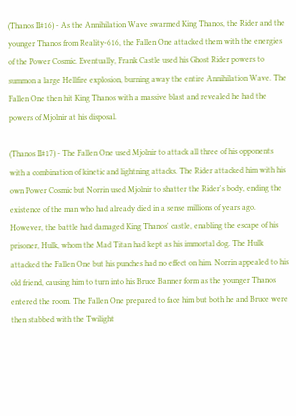(Thanos II#16) - As the Annihilation Wave swarmed King Thanos, the Rider and the younger Thanos from Reality-616, the Fallen One attacked them with the energies of the Power Cosmic. Eventually, Frank Castle used his Ghost Rider powers to summon a large Hellfire explosion, burning away the entire Annihilation Wave. The Fallen One then hit King Thanos with a massive blast and revealed he had the powers of Mjolnir at his disposal.

(Thanos II#17) - The Fallen One used Mjolnir to attack all three of his opponents with a combination of kinetic and lightning attacks. The Rider attacked him with his own Power Cosmic but Norrin used Mjolnir to shatter the Rider's body, ending the existence of the man who had already died in a sense millions of years ago. However, the battle had damaged King Thanos' castle, enabling the escape of his prisoner, Hulk, whom the Mad Titan had kept as his immortal dog. The Hulk attacked the Fallen One but his punches had no effect on him. Norrin appealed to his old friend, causing him to turn into his Bruce Banner form as the younger Thanos entered the room. The Fallen One prepared to face him but both he and Bruce were then stabbed with the Twilight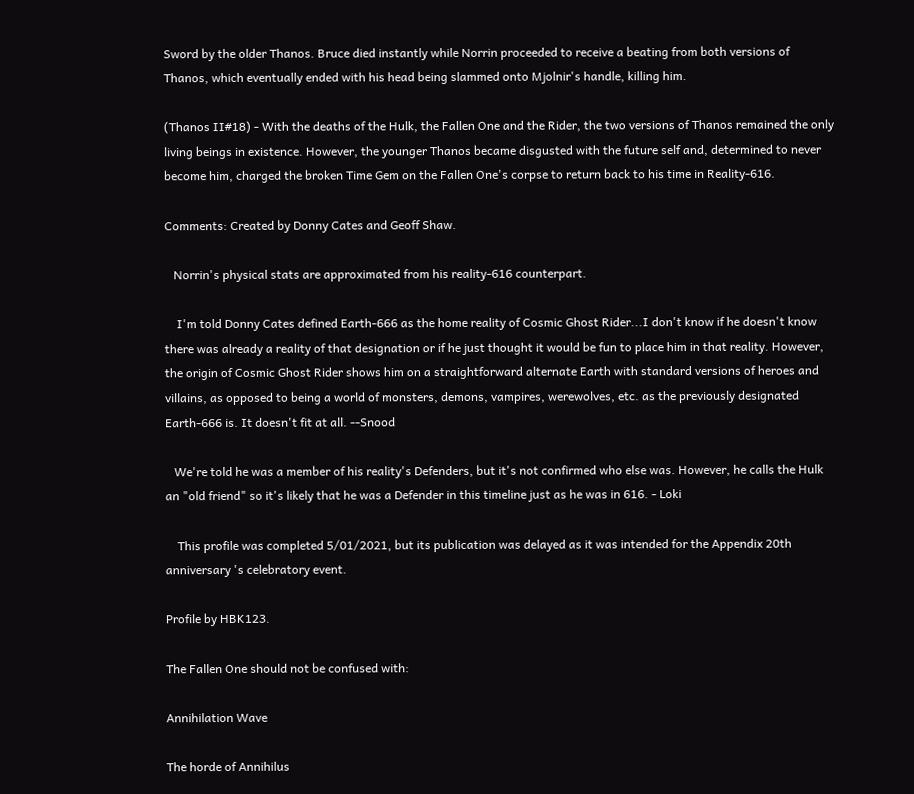Sword by the older Thanos. Bruce died instantly while Norrin proceeded to receive a beating from both versions of Thanos, which eventually ended with his head being slammed onto Mjolnir's handle, killing him.

(Thanos II#18) - With the deaths of the Hulk, the Fallen One and the Rider, the two versions of Thanos remained the only living beings in existence. However, the younger Thanos became disgusted with the future self and, determined to never become him, charged the broken Time Gem on the Fallen One's corpse to return back to his time in Reality-616.

Comments: Created by Donny Cates and Geoff Shaw.

   Norrin's physical stats are approximated from his reality-616 counterpart.

    I'm told Donny Cates defined Earth-666 as the home reality of Cosmic Ghost Rider...I don't know if he doesn't know there was already a reality of that designation or if he just thought it would be fun to place him in that reality. However, the origin of Cosmic Ghost Rider shows him on a straightforward alternate Earth with standard versions of heroes and villains, as opposed to being a world of monsters, demons, vampires, werewolves, etc. as the previously designated Earth-666 is. It doesn't fit at all. --Snood

   We're told he was a member of his reality's Defenders, but it's not confirmed who else was. However, he calls the Hulk an "old friend" so it's likely that he was a Defender in this timeline just as he was in 616. - Loki

    This profile was completed 5/01/2021, but its publication was delayed as it was intended for the Appendix 20th anniversary 's celebratory event.

Profile by HBK123.

The Fallen One should not be confused with:

Annihilation Wave

The horde of Annihilus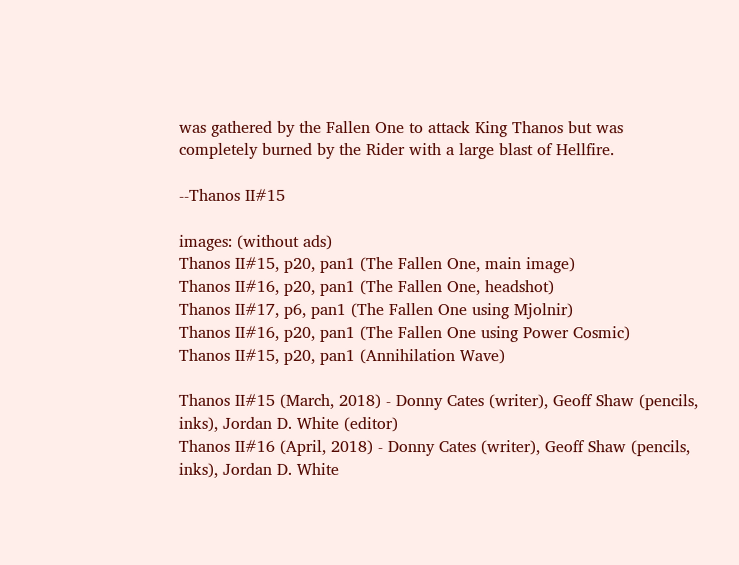was gathered by the Fallen One to attack King Thanos but was completely burned by the Rider with a large blast of Hellfire.

--Thanos II#15

images: (without ads)
Thanos II#15, p20, pan1 (The Fallen One, main image)
Thanos II#16, p20, pan1 (The Fallen One, headshot)
Thanos II#17, p6, pan1 (The Fallen One using Mjolnir)
Thanos II#16, p20, pan1 (The Fallen One using Power Cosmic)
Thanos II#15, p20, pan1 (Annihilation Wave)

Thanos II#15 (March, 2018) - Donny Cates (writer), Geoff Shaw (pencils, inks), Jordan D. White (editor)
Thanos II#16 (April, 2018) - Donny Cates (writer), Geoff Shaw (pencils, inks), Jordan D. White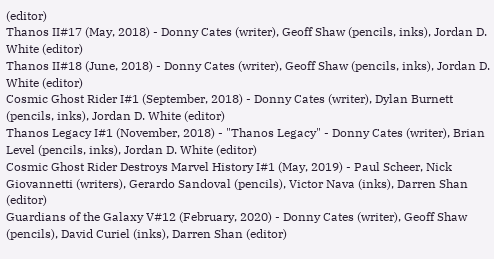(editor)
Thanos II#17 (May, 2018) - Donny Cates (writer), Geoff Shaw (pencils, inks), Jordan D. White (editor)
Thanos II#18 (June, 2018) - Donny Cates (writer), Geoff Shaw (pencils, inks), Jordan D. White (editor)
Cosmic Ghost Rider I#1 (September, 2018) - Donny Cates (writer), Dylan Burnett (pencils, inks), Jordan D. White (editor)
Thanos Legacy I#1 (November, 2018) - "Thanos Legacy" - Donny Cates (writer), Brian Level (pencils, inks), Jordan D. White (editor)
Cosmic Ghost Rider Destroys Marvel History I#1 (May, 2019) - Paul Scheer, Nick Giovannetti (writers), Gerardo Sandoval (pencils), Victor Nava (inks), Darren Shan (editor)
Guardians of the Galaxy V#12 (February, 2020) - Donny Cates (writer), Geoff Shaw (pencils), David Curiel (inks), Darren Shan (editor)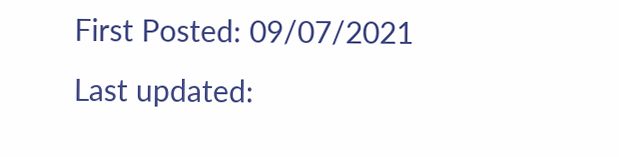First Posted: 09/07/2021
Last updated: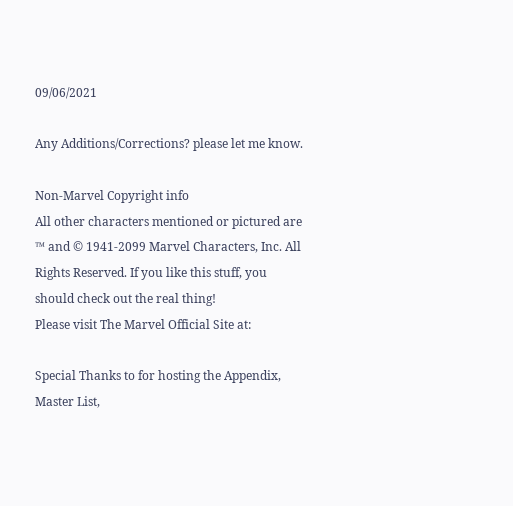09/06/2021

Any Additions/Corrections? please let me know.

Non-Marvel Copyright info
All other characters mentioned or pictured are ™ and © 1941-2099 Marvel Characters, Inc. All Rights Reserved. If you like this stuff, you should check out the real thing!
Please visit The Marvel Official Site at:

Special Thanks to for hosting the Appendix, Master List,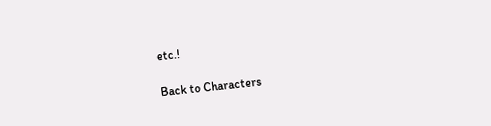etc.!

Back to Characters